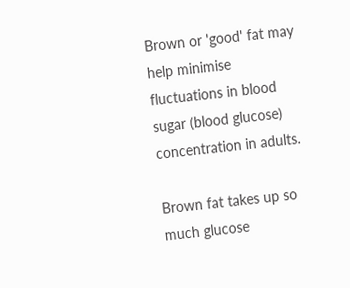Brown or 'good' fat may help minimise fluctuations in blood sugar (blood glucose) concentration in adults.

Brown fat takes up so much glucose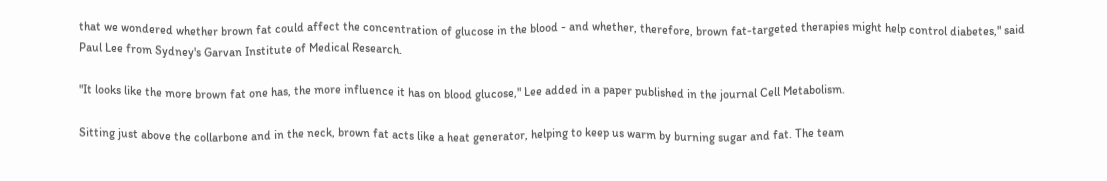that we wondered whether brown fat could affect the concentration of glucose in the blood - and whether, therefore, brown fat-targeted therapies might help control diabetes," said Paul Lee from Sydney's Garvan Institute of Medical Research.

"It looks like the more brown fat one has, the more influence it has on blood glucose," Lee added in a paper published in the journal Cell Metabolism.

Sitting just above the collarbone and in the neck, brown fat acts like a heat generator, helping to keep us warm by burning sugar and fat. The team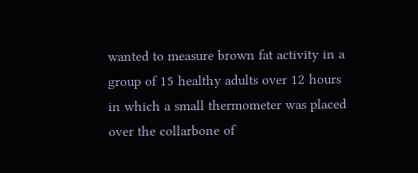wanted to measure brown fat activity in a group of 15 healthy adults over 12 hours in which a small thermometer was placed over the collarbone of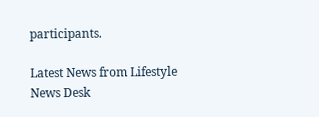participants.

Latest News from Lifestyle News Desk